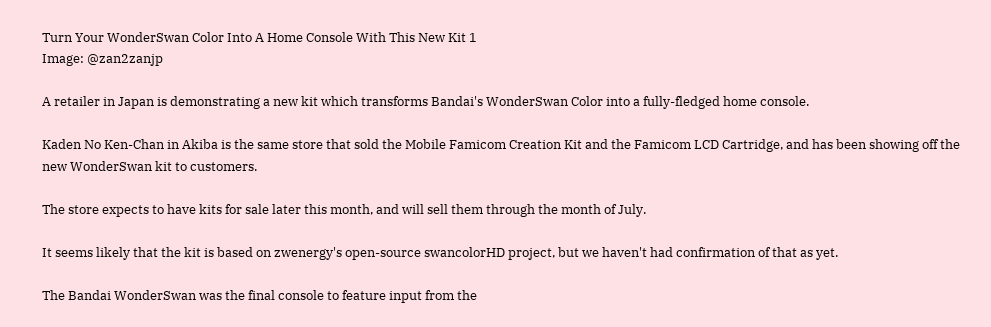Turn Your WonderSwan Color Into A Home Console With This New Kit 1
Image: @zan2zanjp

A retailer in Japan is demonstrating a new kit which transforms Bandai's WonderSwan Color into a fully-fledged home console.

Kaden No Ken-Chan in Akiba is the same store that sold the Mobile Famicom Creation Kit and the Famicom LCD Cartridge, and has been showing off the new WonderSwan kit to customers.

The store expects to have kits for sale later this month, and will sell them through the month of July.

It seems likely that the kit is based on zwenergy's open-source swancolorHD project, but we haven't had confirmation of that as yet.

The Bandai WonderSwan was the final console to feature input from the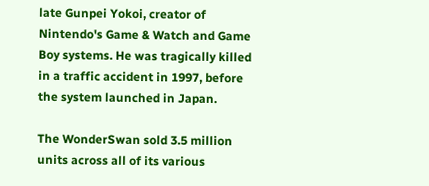late Gunpei Yokoi, creator of Nintendo's Game & Watch and Game Boy systems. He was tragically killed in a traffic accident in 1997, before the system launched in Japan.

The WonderSwan sold 3.5 million units across all of its various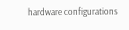hardware configurations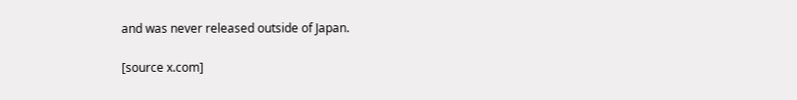and was never released outside of Japan.

[source x.com]